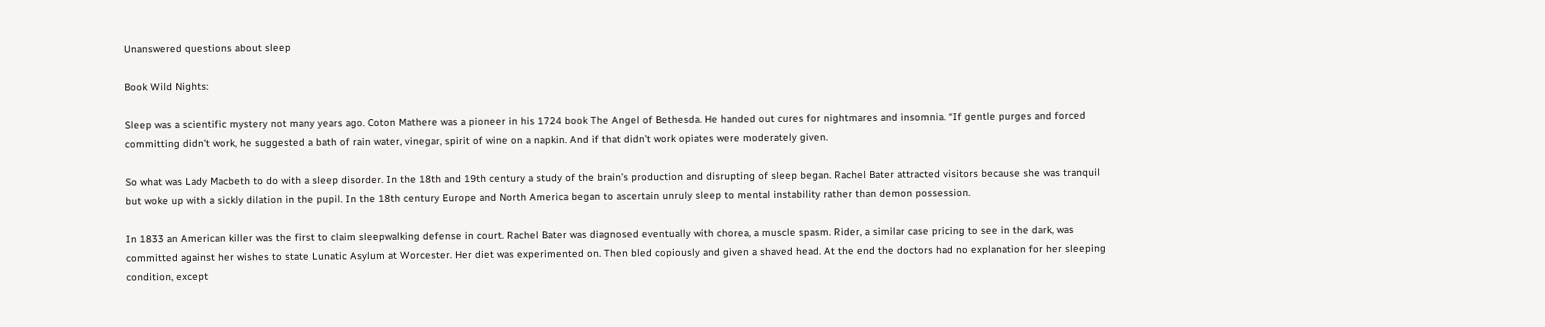Unanswered questions about sleep

Book Wild Nights:

Sleep was a scientific mystery not many years ago. Coton Mathere was a pioneer in his 1724 book The Angel of Bethesda. He handed out cures for nightmares and insomnia. “If gentle purges and forced committing didn’t work, he suggested a bath of rain water, vinegar, spirit of wine on a napkin. And if that didn’t work opiates were moderately given.

So what was Lady Macbeth to do with a sleep disorder. In the 18th and 19th century a study of the brain’s production and disrupting of sleep began. Rachel Bater attracted visitors because she was tranquil but woke up with a sickly dilation in the pupil. In the 18th century Europe and North America began to ascertain unruly sleep to mental instability rather than demon possession.

In 1833 an American killer was the first to claim sleepwalking defense in court. Rachel Bater was diagnosed eventually with chorea, a muscle spasm. Rider, a similar case pricing to see in the dark, was committed against her wishes to state Lunatic Asylum at Worcester. Her diet was experimented on. Then bled copiously and given a shaved head. At the end the doctors had no explanation for her sleeping condition, except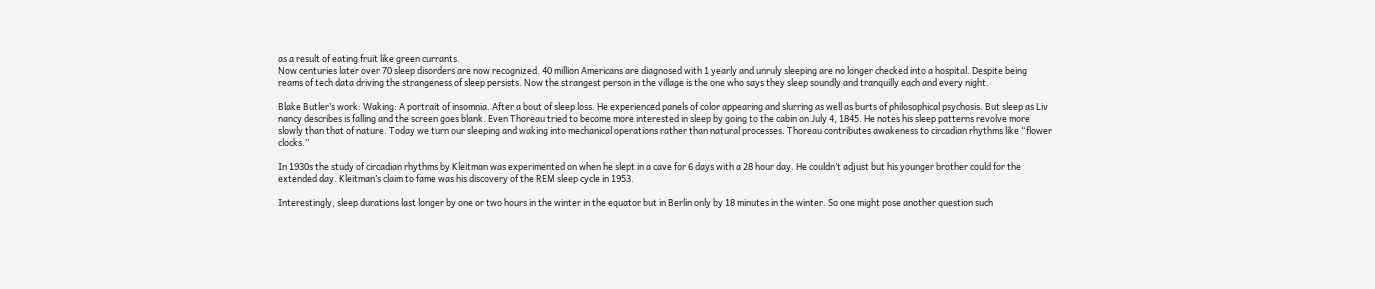as a result of eating fruit like green currants.
Now centuries later over 70 sleep disorders are now recognized. 40 million Americans are diagnosed with 1 yearly and unruly sleeping are no longer checked into a hospital. Despite being reams of tech data driving the strangeness of sleep persists. Now the strangest person in the village is the one who says they sleep soundly and tranquilly each and every night.

Blake Butler’s work: Waking: A portrait of insomnia. After a bout of sleep loss. He experienced panels of color appearing and slurring as well as burts of philosophical psychosis. But sleep as Liv nancy describes is falling and the screen goes blank. Even Thoreau tried to become more interested in sleep by going to the cabin on July 4, 1845. He notes his sleep patterns revolve more slowly than that of nature. Today we turn our sleeping and waking into mechanical operations rather than natural processes. Thoreau contributes awakeness to circadian rhythms like “flower clocks.”

In 1930s the study of circadian rhythms by Kleitman was experimented on when he slept in a cave for 6 days with a 28 hour day. He couldn’t adjust but his younger brother could for the extended day. Kleitman’s claim to fame was his discovery of the REM sleep cycle in 1953.

Interestingly, sleep durations last longer by one or two hours in the winter in the equator but in Berlin only by 18 minutes in the winter. So one might pose another question such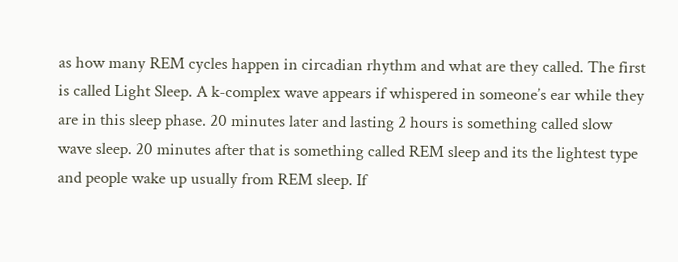as how many REM cycles happen in circadian rhythm and what are they called. The first is called Light Sleep. A k-complex wave appears if whispered in someone’s ear while they are in this sleep phase. 20 minutes later and lasting 2 hours is something called slow wave sleep. 20 minutes after that is something called REM sleep and its the lightest type and people wake up usually from REM sleep. If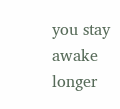you stay awake longer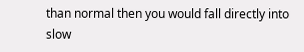than normal then you would fall directly into slow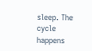sleep. The cycle happens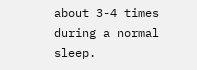about 3-4 times during a normal sleep.